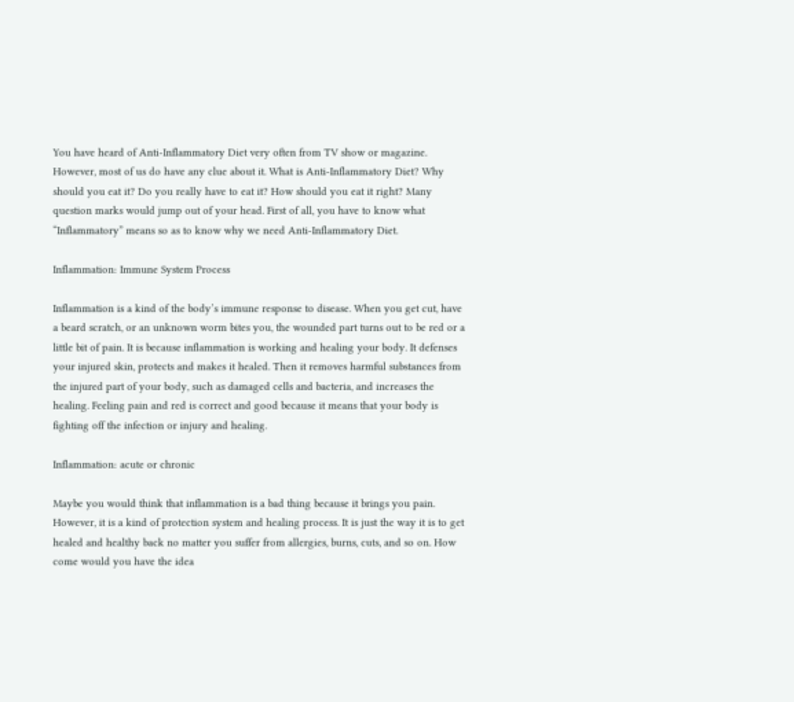You have heard of Anti-Inflammatory Diet very often from TV show or magazine. However, most of us do have any clue about it. What is Anti-Inflammatory Diet? Why should you eat it? Do you really have to eat it? How should you eat it right? Many question marks would jump out of your head. First of all, you have to know what “Inflammatory” means so as to know why we need Anti-Inflammatory Diet.

Inflammation: Immune System Process

Inflammation is a kind of the body’s immune response to disease. When you get cut, have a beard scratch, or an unknown worm bites you, the wounded part turns out to be red or a little bit of pain. It is because inflammation is working and healing your body. It defenses your injured skin, protects and makes it healed. Then it removes harmful substances from the injured part of your body, such as damaged cells and bacteria, and increases the healing. Feeling pain and red is correct and good because it means that your body is fighting off the infection or injury and healing.

Inflammation: acute or chronic

Maybe you would think that inflammation is a bad thing because it brings you pain. However, it is a kind of protection system and healing process. It is just the way it is to get healed and healthy back no matter you suffer from allergies, burns, cuts, and so on. How come would you have the idea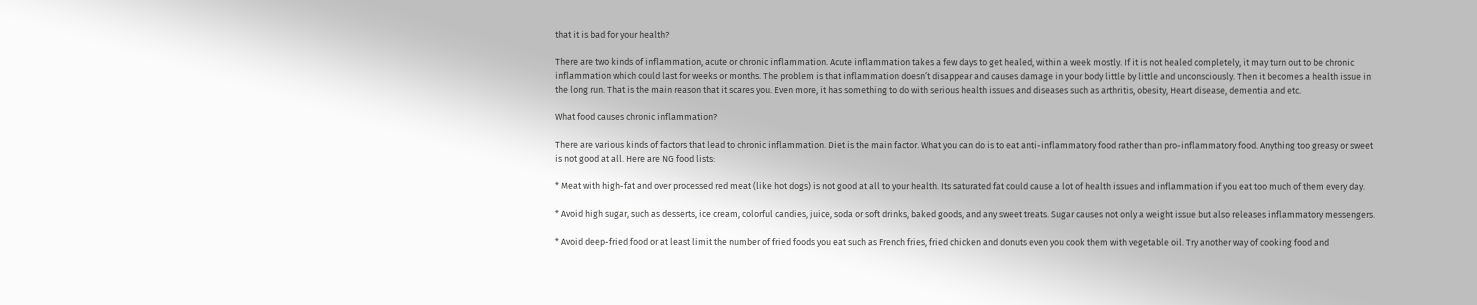that it is bad for your health?

There are two kinds of inflammation, acute or chronic inflammation. Acute inflammation takes a few days to get healed, within a week mostly. If it is not healed completely, it may turn out to be chronic inflammation which could last for weeks or months. The problem is that inflammation doesn’t disappear and causes damage in your body little by little and unconsciously. Then it becomes a health issue in the long run. That is the main reason that it scares you. Even more, it has something to do with serious health issues and diseases such as arthritis, obesity, Heart disease, dementia and etc.

What food causes chronic inflammation?

There are various kinds of factors that lead to chronic inflammation. Diet is the main factor. What you can do is to eat anti-inflammatory food rather than pro-inflammatory food. Anything too greasy or sweet is not good at all. Here are NG food lists:

* Meat with high-fat and over processed red meat (like hot dogs) is not good at all to your health. Its saturated fat could cause a lot of health issues and inflammation if you eat too much of them every day.

* Avoid high sugar, such as desserts, ice cream, colorful candies, juice, soda or soft drinks, baked goods, and any sweet treats. Sugar causes not only a weight issue but also releases inflammatory messengers.

* Avoid deep-fried food or at least limit the number of fried foods you eat such as French fries, fried chicken and donuts even you cook them with vegetable oil. Try another way of cooking food and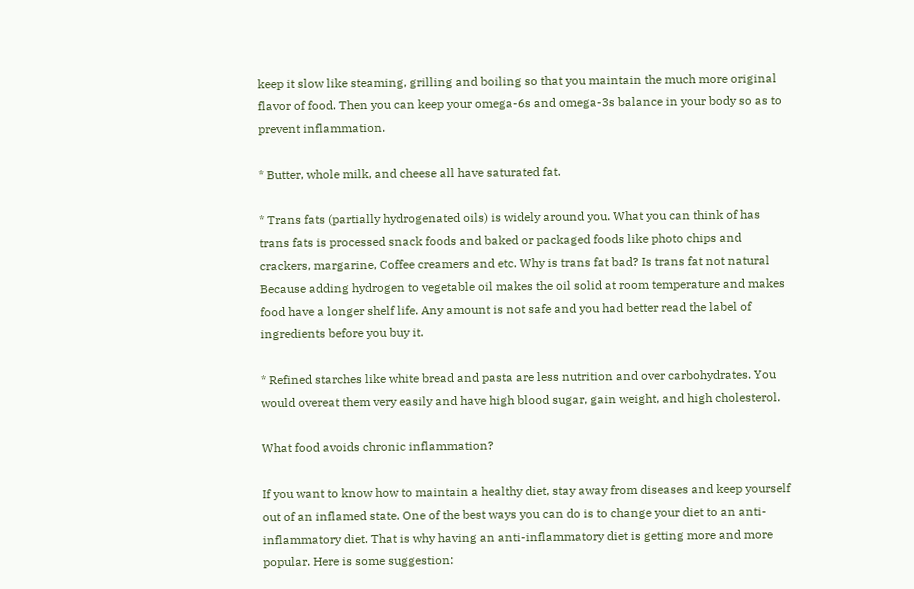keep it slow like steaming, grilling and boiling so that you maintain the much more original flavor of food. Then you can keep your omega-6s and omega-3s balance in your body so as to prevent inflammation.

* Butter, whole milk, and cheese all have saturated fat.

* Trans fats (partially hydrogenated oils) is widely around you. What you can think of has trans fats is processed snack foods and baked or packaged foods like photo chips and crackers, margarine, Coffee creamers and etc. Why is trans fat bad? Is trans fat not natural Because adding hydrogen to vegetable oil makes the oil solid at room temperature and makes food have a longer shelf life. Any amount is not safe and you had better read the label of ingredients before you buy it.

* Refined starches like white bread and pasta are less nutrition and over carbohydrates. You would overeat them very easily and have high blood sugar, gain weight, and high cholesterol.

What food avoids chronic inflammation?

If you want to know how to maintain a healthy diet, stay away from diseases and keep yourself out of an inflamed state. One of the best ways you can do is to change your diet to an anti-inflammatory diet. That is why having an anti-inflammatory diet is getting more and more popular. Here is some suggestion: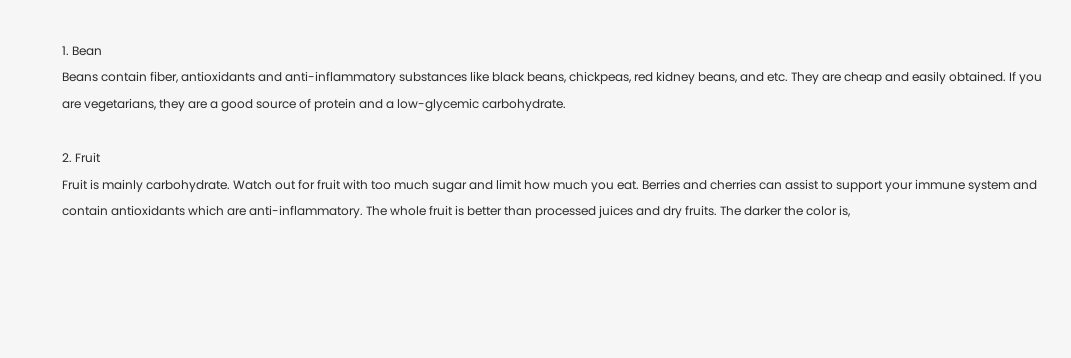1. Bean
Beans contain fiber, antioxidants and anti-inflammatory substances like black beans, chickpeas, red kidney beans, and etc. They are cheap and easily obtained. If you are vegetarians, they are a good source of protein and a low-glycemic carbohydrate.

2. Fruit
Fruit is mainly carbohydrate. Watch out for fruit with too much sugar and limit how much you eat. Berries and cherries can assist to support your immune system and contain antioxidants which are anti-inflammatory. The whole fruit is better than processed juices and dry fruits. The darker the color is,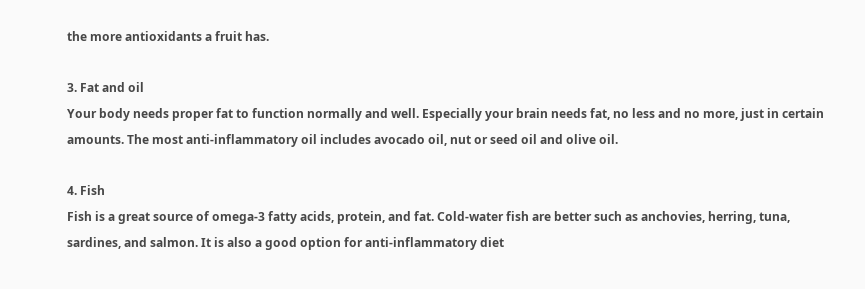the more antioxidants a fruit has.

3. Fat and oil
Your body needs proper fat to function normally and well. Especially your brain needs fat, no less and no more, just in certain amounts. The most anti-inflammatory oil includes avocado oil, nut or seed oil and olive oil.

4. Fish
Fish is a great source of omega-3 fatty acids, protein, and fat. Cold-water fish are better such as anchovies, herring, tuna, sardines, and salmon. It is also a good option for anti-inflammatory diet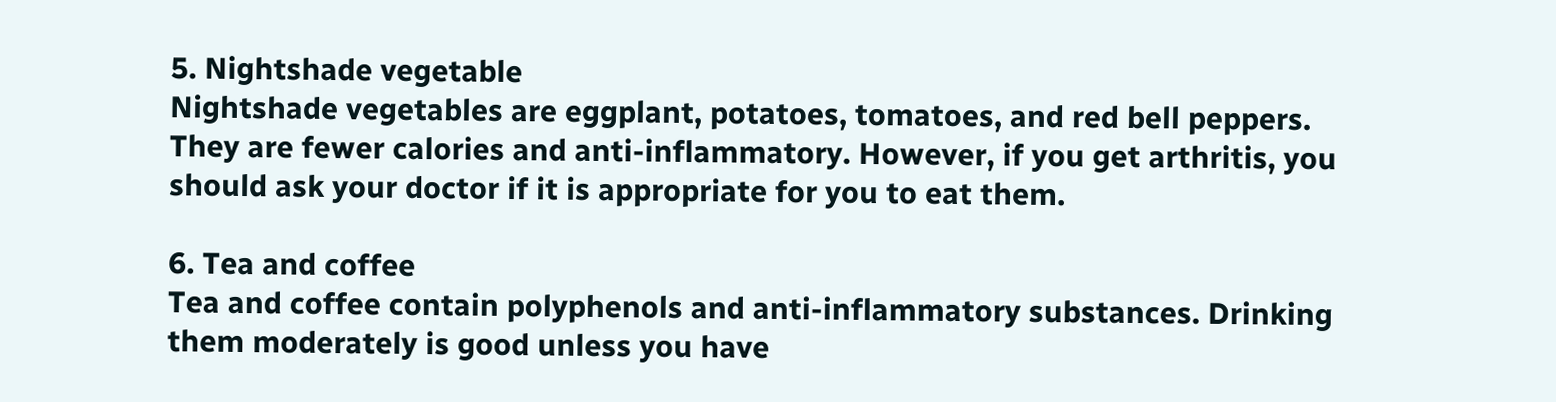5. Nightshade vegetable
Nightshade vegetables are eggplant, potatoes, tomatoes, and red bell peppers. They are fewer calories and anti-inflammatory. However, if you get arthritis, you should ask your doctor if it is appropriate for you to eat them.

6. Tea and coffee
Tea and coffee contain polyphenols and anti-inflammatory substances. Drinking them moderately is good unless you have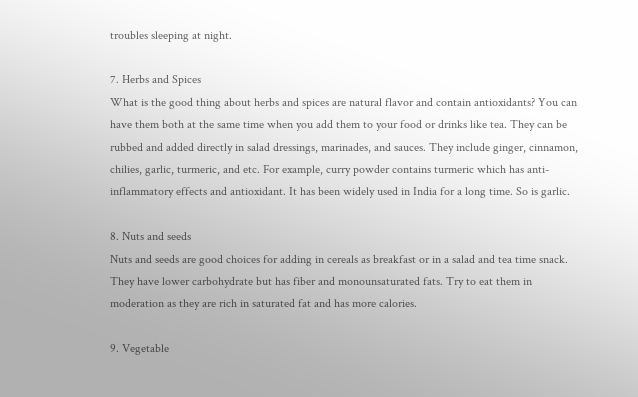troubles sleeping at night.

7. Herbs and Spices
What is the good thing about herbs and spices are natural flavor and contain antioxidants? You can have them both at the same time when you add them to your food or drinks like tea. They can be rubbed and added directly in salad dressings, marinades, and sauces. They include ginger, cinnamon, chilies, garlic, turmeric, and etc. For example, curry powder contains turmeric which has anti-inflammatory effects and antioxidant. It has been widely used in India for a long time. So is garlic.

8. Nuts and seeds
Nuts and seeds are good choices for adding in cereals as breakfast or in a salad and tea time snack. They have lower carbohydrate but has fiber and monounsaturated fats. Try to eat them in moderation as they are rich in saturated fat and has more calories.

9. Vegetable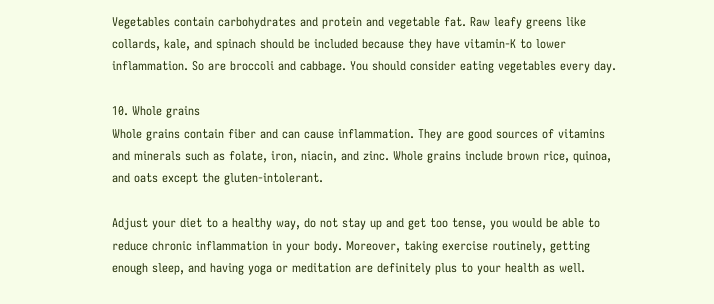Vegetables contain carbohydrates and protein and vegetable fat. Raw leafy greens like collards, kale, and spinach should be included because they have vitamin-K to lower inflammation. So are broccoli and cabbage. You should consider eating vegetables every day.

10. Whole grains
Whole grains contain fiber and can cause inflammation. They are good sources of vitamins and minerals such as folate, iron, niacin, and zinc. Whole grains include brown rice, quinoa, and oats except the gluten-intolerant.

Adjust your diet to a healthy way, do not stay up and get too tense, you would be able to reduce chronic inflammation in your body. Moreover, taking exercise routinely, getting enough sleep, and having yoga or meditation are definitely plus to your health as well.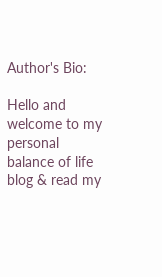Author's Bio:

Hello and welcome to my personal balance of life blog & read my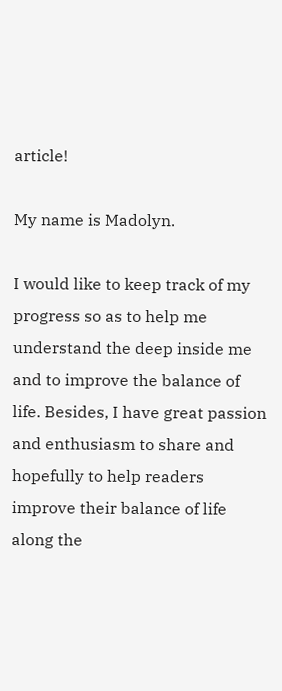article!

My name is Madolyn.

I would like to keep track of my progress so as to help me understand the deep inside me and to improve the balance of life. Besides, I have great passion and enthusiasm to share and hopefully to help readers improve their balance of life along the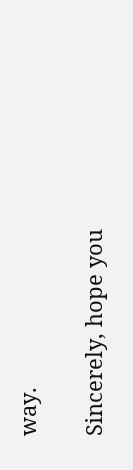way.

Sincerely, hope you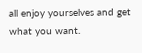all enjoy yourselves and get what you want.